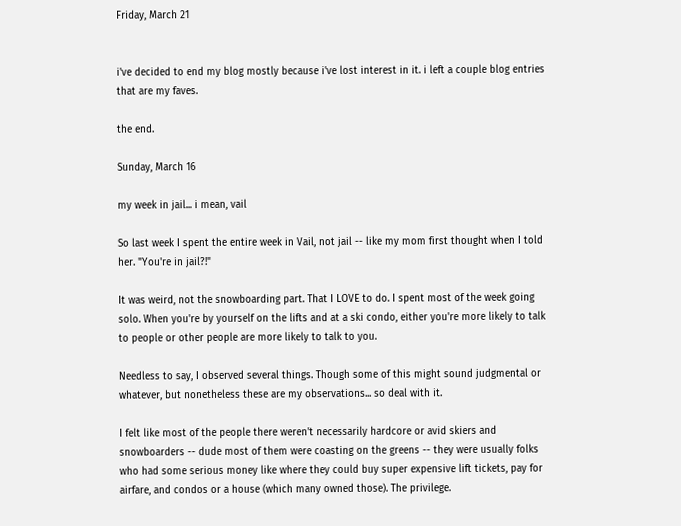Friday, March 21


i've decided to end my blog mostly because i've lost interest in it. i left a couple blog entries that are my faves.

the end.

Sunday, March 16

my week in jail... i mean, vail

So last week I spent the entire week in Vail, not jail -- like my mom first thought when I told her. "You're in jail?!"

It was weird, not the snowboarding part. That I LOVE to do. I spent most of the week going solo. When you're by yourself on the lifts and at a ski condo, either you're more likely to talk to people or other people are more likely to talk to you.

Needless to say, I observed several things. Though some of this might sound judgmental or whatever, but nonetheless these are my observations... so deal with it.

I felt like most of the people there weren't necessarily hardcore or avid skiers and snowboarders -- dude most of them were coasting on the greens -- they were usually folks who had some serious money like where they could buy super expensive lift tickets, pay for airfare, and condos or a house (which many owned those). The privilege.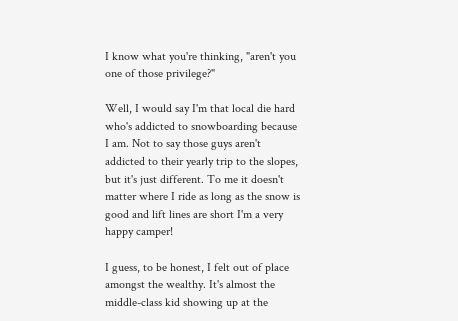I know what you're thinking, "aren't you one of those privilege?"

Well, I would say I'm that local die hard who's addicted to snowboarding because I am. Not to say those guys aren't addicted to their yearly trip to the slopes, but it's just different. To me it doesn't matter where I ride as long as the snow is good and lift lines are short I'm a very happy camper!

I guess, to be honest, I felt out of place amongst the wealthy. It's almost the middle-class kid showing up at the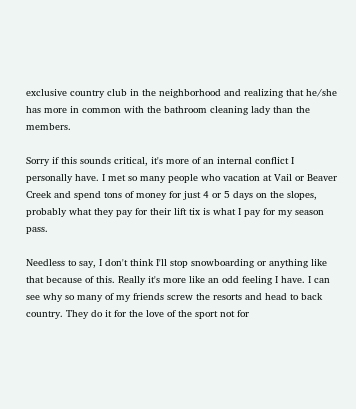exclusive country club in the neighborhood and realizing that he/she has more in common with the bathroom cleaning lady than the members.

Sorry if this sounds critical, it's more of an internal conflict I personally have. I met so many people who vacation at Vail or Beaver Creek and spend tons of money for just 4 or 5 days on the slopes, probably what they pay for their lift tix is what I pay for my season pass.

Needless to say, I don't think I'll stop snowboarding or anything like that because of this. Really it's more like an odd feeling I have. I can see why so many of my friends screw the resorts and head to back country. They do it for the love of the sport not for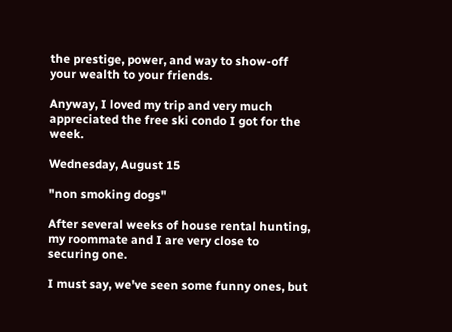the prestige, power, and way to show-off your wealth to your friends.

Anyway, I loved my trip and very much appreciated the free ski condo I got for the week.

Wednesday, August 15

"non smoking dogs"

After several weeks of house rental hunting, my roommate and I are very close to securing one.

I must say, we've seen some funny ones, but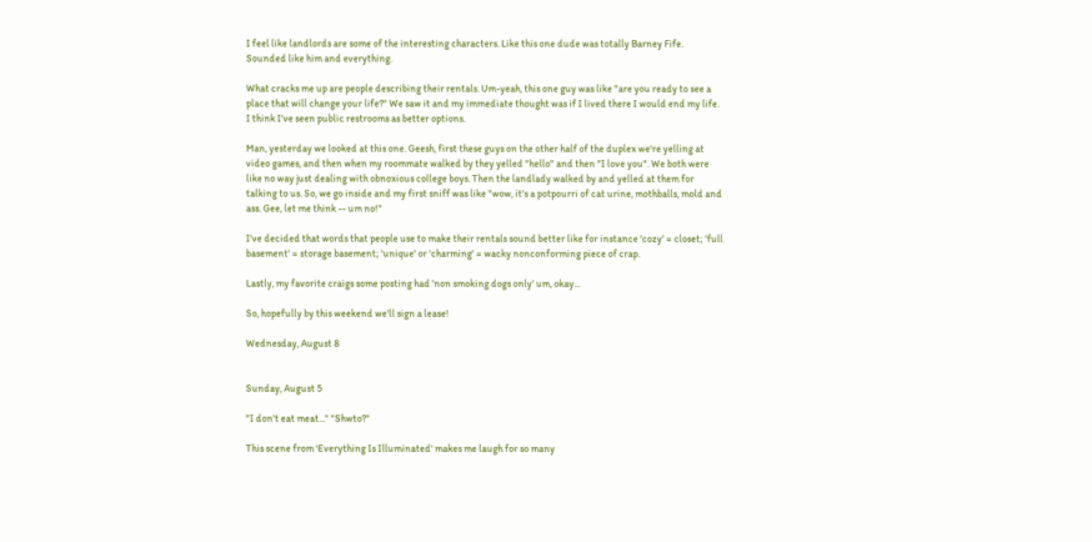I feel like landlords are some of the interesting characters. Like this one dude was totally Barney Fife. Sounded like him and everything.

What cracks me up are people describing their rentals. Um-yeah, this one guy was like "are you ready to see a place that will change your life?" We saw it and my immediate thought was if I lived there I would end my life. I think I've seen public restrooms as better options.

Man, yesterday we looked at this one. Geesh, first these guys on the other half of the duplex we're yelling at video games, and then when my roommate walked by they yelled "hello" and then "I love you". We both were like no way just dealing with obnoxious college boys. Then the landlady walked by and yelled at them for talking to us. So, we go inside and my first sniff was like "wow, it's a potpourri of cat urine, mothballs, mold and ass. Gee, let me think -- um no!"

I've decided that words that people use to make their rentals sound better like for instance 'cozy' = closet; 'full basement' = storage basement; 'unique' or 'charming' = wacky nonconforming piece of crap.

Lastly, my favorite craigs some posting had 'non smoking dogs only' um, okay...

So, hopefully by this weekend we'll sign a lease!

Wednesday, August 8


Sunday, August 5

"I don't eat meat..." "Shwto?"

This scene from 'Everything Is Illuminated' makes me laugh for so many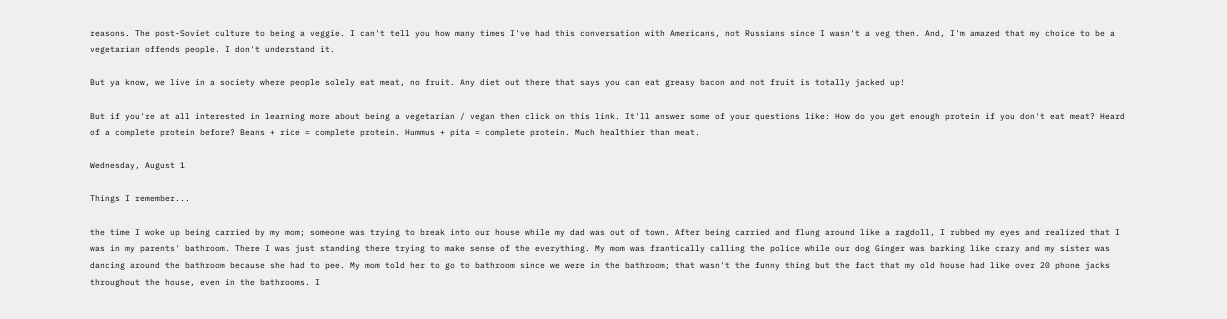reasons. The post-Soviet culture to being a veggie. I can't tell you how many times I've had this conversation with Americans, not Russians since I wasn't a veg then. And, I'm amazed that my choice to be a vegetarian offends people. I don't understand it.

But ya know, we live in a society where people solely eat meat, no fruit. Any diet out there that says you can eat greasy bacon and not fruit is totally jacked up!

But if you're at all interested in learning more about being a vegetarian / vegan then click on this link. It'll answer some of your questions like: How do you get enough protein if you don't eat meat? Heard of a complete protein before? Beans + rice = complete protein. Hummus + pita = complete protein. Much healthier than meat.

Wednesday, August 1

Things I remember...

the time I woke up being carried by my mom; someone was trying to break into our house while my dad was out of town. After being carried and flung around like a ragdoll, I rubbed my eyes and realized that I was in my parents' bathroom. There I was just standing there trying to make sense of the everything. My mom was frantically calling the police while our dog Ginger was barking like crazy and my sister was dancing around the bathroom because she had to pee. My mom told her to go to bathroom since we were in the bathroom; that wasn't the funny thing but the fact that my old house had like over 20 phone jacks throughout the house, even in the bathrooms. I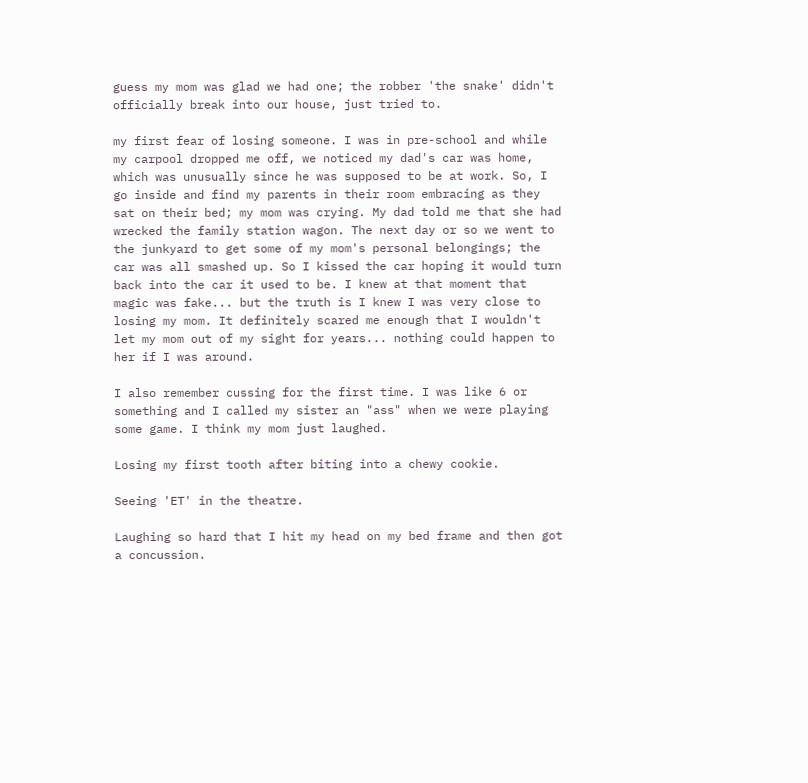guess my mom was glad we had one; the robber 'the snake' didn't officially break into our house, just tried to.

my first fear of losing someone. I was in pre-school and while my carpool dropped me off, we noticed my dad's car was home, which was unusually since he was supposed to be at work. So, I go inside and find my parents in their room embracing as they sat on their bed; my mom was crying. My dad told me that she had wrecked the family station wagon. The next day or so we went to the junkyard to get some of my mom's personal belongings; the car was all smashed up. So I kissed the car hoping it would turn back into the car it used to be. I knew at that moment that magic was fake... but the truth is I knew I was very close to losing my mom. It definitely scared me enough that I wouldn't let my mom out of my sight for years... nothing could happen to her if I was around.

I also remember cussing for the first time. I was like 6 or something and I called my sister an "ass" when we were playing some game. I think my mom just laughed.

Losing my first tooth after biting into a chewy cookie.

Seeing 'ET' in the theatre.

Laughing so hard that I hit my head on my bed frame and then got a concussion.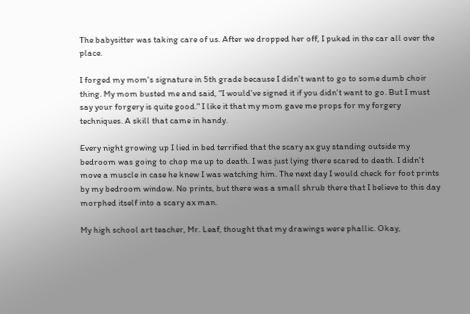The babysitter was taking care of us. After we dropped her off, I puked in the car all over the place.

I forged my mom's signature in 5th grade because I didn't want to go to some dumb choir thing. My mom busted me and said, "I would've signed it if you didn't want to go. But I must say your forgery is quite good." I like it that my mom gave me props for my forgery techniques. A skill that came in handy.

Every night growing up I lied in bed terrified that the scary ax guy standing outside my bedroom was going to chop me up to death. I was just lying there scared to death. I didn't move a muscle in case he knew I was watching him. The next day I would check for foot prints by my bedroom window. No prints, but there was a small shrub there that I believe to this day morphed itself into a scary ax man.

My high school art teacher, Mr. Leaf, thought that my drawings were phallic. Okay,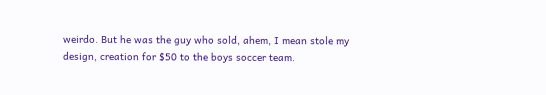weirdo. But he was the guy who sold, ahem, I mean stole my design, creation for $50 to the boys soccer team.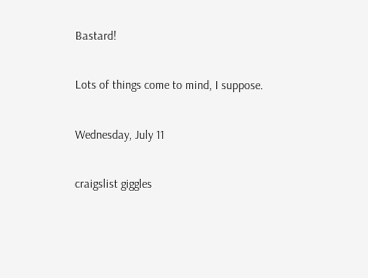Bastard!

Lots of things come to mind, I suppose.

Wednesday, July 11

craigslist giggles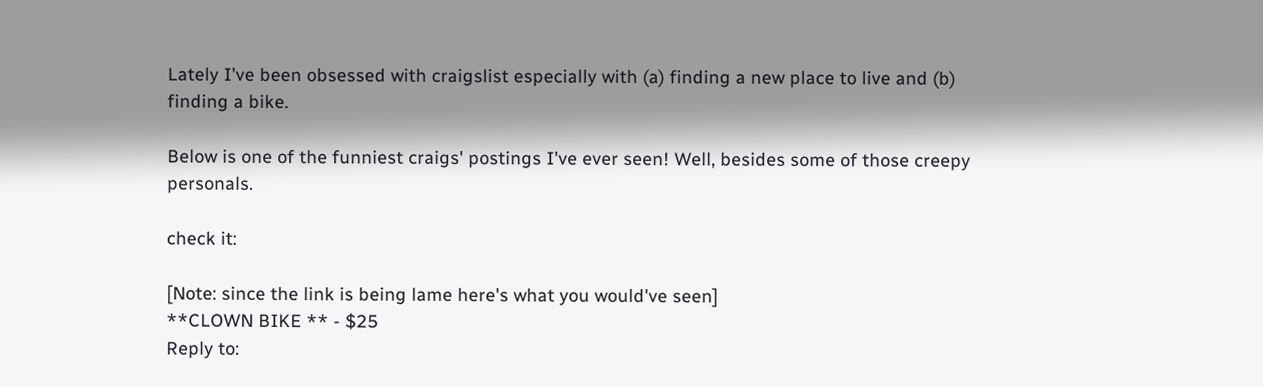Lately I've been obsessed with craigslist especially with (a) finding a new place to live and (b) finding a bike.

Below is one of the funniest craigs' postings I've ever seen! Well, besides some of those creepy personals.

check it:

[Note: since the link is being lame here's what you would've seen]
**CLOWN BIKE ** - $25
Reply to: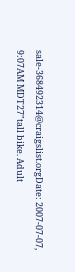sale-368492314@craigslist.orgDate: 2007-07-07, 9:07AM MDT27"tall bike. Adult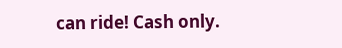can ride! Cash only.